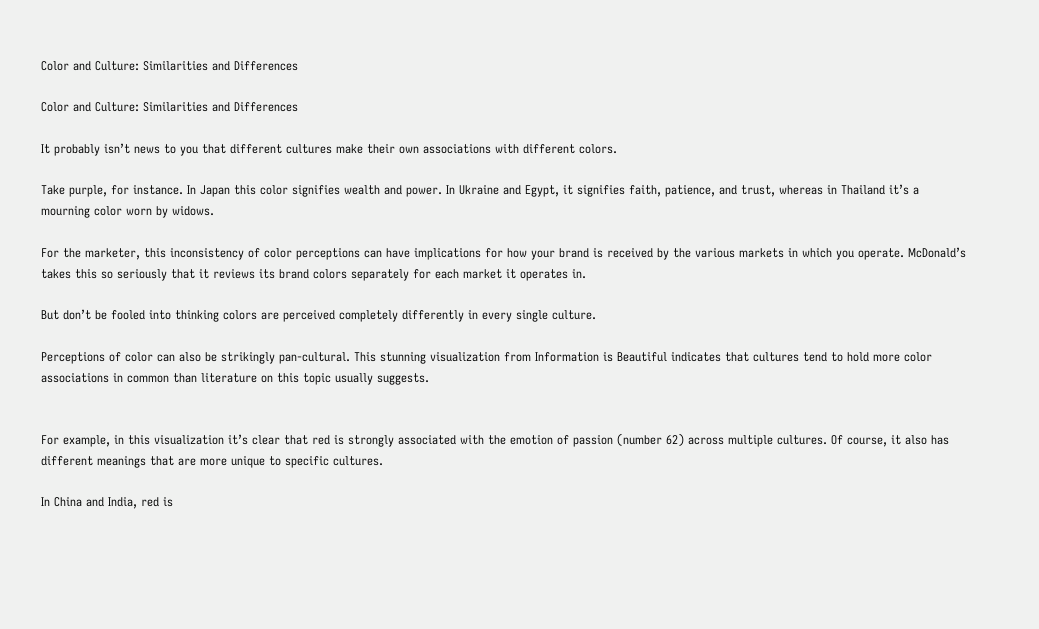Color and Culture: Similarities and Differences

Color and Culture: Similarities and Differences

It probably isn’t news to you that different cultures make their own associations with different colors.

Take purple, for instance. In Japan this color signifies wealth and power. In Ukraine and Egypt, it signifies faith, patience, and trust, whereas in Thailand it’s a mourning color worn by widows.

For the marketer, this inconsistency of color perceptions can have implications for how your brand is received by the various markets in which you operate. McDonald’s takes this so seriously that it reviews its brand colors separately for each market it operates in.

But don’t be fooled into thinking colors are perceived completely differently in every single culture.

Perceptions of color can also be strikingly pan-cultural. This stunning visualization from Information is Beautiful indicates that cultures tend to hold more color associations in common than literature on this topic usually suggests.


For example, in this visualization it’s clear that red is strongly associated with the emotion of passion (number 62) across multiple cultures. Of course, it also has different meanings that are more unique to specific cultures.

In China and India, red is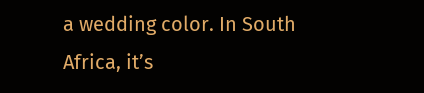a wedding color. In South Africa, it’s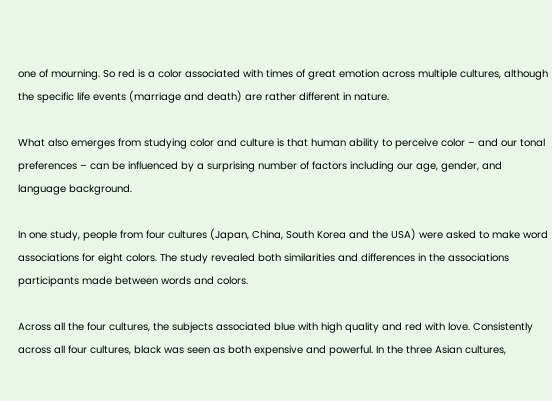one of mourning. So red is a color associated with times of great emotion across multiple cultures, although the specific life events (marriage and death) are rather different in nature.

What also emerges from studying color and culture is that human ability to perceive color – and our tonal preferences – can be influenced by a surprising number of factors including our age, gender, and language background.

In one study, people from four cultures (Japan, China, South Korea and the USA) were asked to make word associations for eight colors. The study revealed both similarities and differences in the associations participants made between words and colors.

Across all the four cultures, the subjects associated blue with high quality and red with love. Consistently across all four cultures, black was seen as both expensive and powerful. In the three Asian cultures,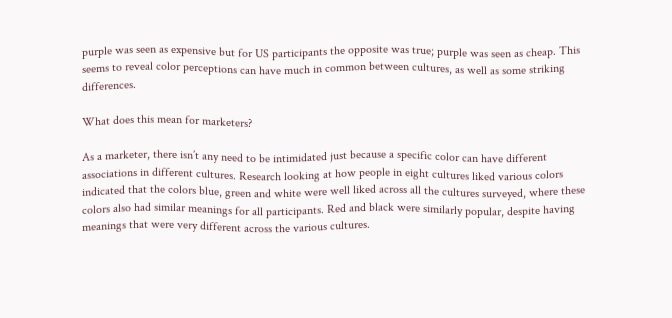purple was seen as expensive but for US participants the opposite was true; purple was seen as cheap. This seems to reveal color perceptions can have much in common between cultures, as well as some striking differences.

What does this mean for marketers?

As a marketer, there isn’t any need to be intimidated just because a specific color can have different associations in different cultures. Research looking at how people in eight cultures liked various colors indicated that the colors blue, green and white were well liked across all the cultures surveyed, where these colors also had similar meanings for all participants. Red and black were similarly popular, despite having meanings that were very different across the various cultures.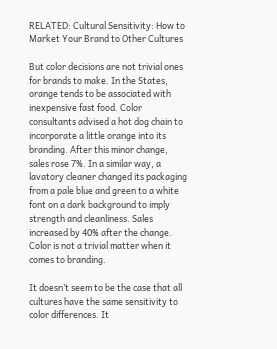RELATED: Cultural Sensitivity: How to Market Your Brand to Other Cultures

But color decisions are not trivial ones for brands to make. In the States, orange tends to be associated with inexpensive fast food. Color consultants advised a hot dog chain to incorporate a little orange into its branding. After this minor change, sales rose 7%. In a similar way, a lavatory cleaner changed its packaging from a pale blue and green to a white font on a dark background to imply strength and cleanliness. Sales increased by 40% after the change. Color is not a trivial matter when it comes to branding.

It doesn’t seem to be the case that all cultures have the same sensitivity to color differences. It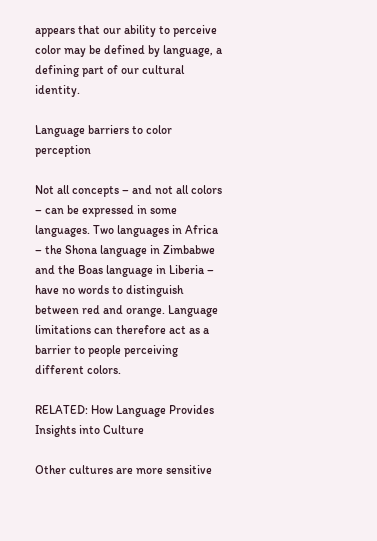appears that our ability to perceive color may be defined by language, a defining part of our cultural identity.

Language barriers to color perception

Not all concepts – and not all colors – can be expressed in some languages. Two languages in Africa – the Shona language in Zimbabwe and the Boas language in Liberia – have no words to distinguish between red and orange. Language limitations can therefore act as a barrier to people perceiving different colors.

RELATED: How Language Provides Insights into Culture

Other cultures are more sensitive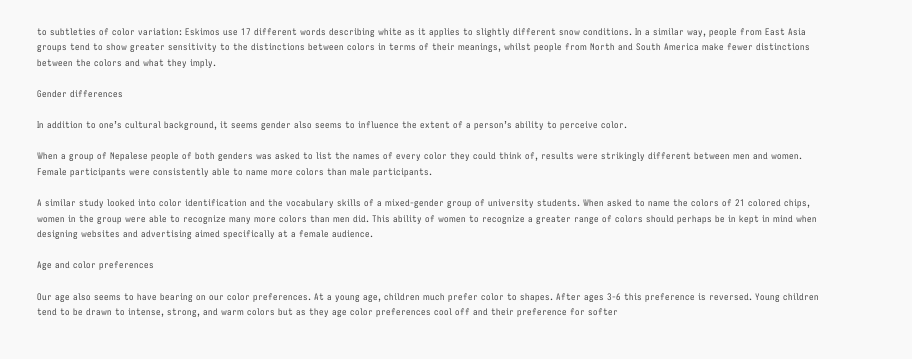to subtleties of color variation: Eskimos use 17 different words describing white as it applies to slightly different snow conditions. In a similar way, people from East Asia groups tend to show greater sensitivity to the distinctions between colors in terms of their meanings, whilst people from North and South America make fewer distinctions between the colors and what they imply.

Gender differences

In addition to one’s cultural background, it seems gender also seems to influence the extent of a person’s ability to perceive color.

When a group of Nepalese people of both genders was asked to list the names of every color they could think of, results were strikingly different between men and women. Female participants were consistently able to name more colors than male participants.

A similar study looked into color identification and the vocabulary skills of a mixed-gender group of university students. When asked to name the colors of 21 colored chips, women in the group were able to recognize many more colors than men did. This ability of women to recognize a greater range of colors should perhaps be in kept in mind when designing websites and advertising aimed specifically at a female audience.

Age and color preferences

Our age also seems to have bearing on our color preferences. At a young age, children much prefer color to shapes. After ages 3-6 this preference is reversed. Young children tend to be drawn to intense, strong, and warm colors but as they age color preferences cool off and their preference for softer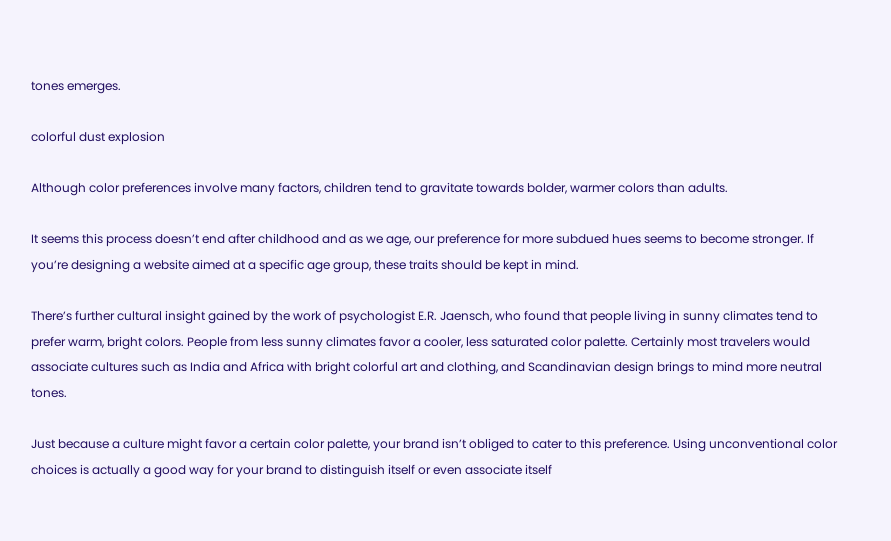tones emerges.

colorful dust explosion

Although color preferences involve many factors, children tend to gravitate towards bolder, warmer colors than adults.

It seems this process doesn’t end after childhood and as we age, our preference for more subdued hues seems to become stronger. If you’re designing a website aimed at a specific age group, these traits should be kept in mind.

There’s further cultural insight gained by the work of psychologist E.R. Jaensch, who found that people living in sunny climates tend to prefer warm, bright colors. People from less sunny climates favor a cooler, less saturated color palette. Certainly most travelers would associate cultures such as India and Africa with bright colorful art and clothing, and Scandinavian design brings to mind more neutral tones.

Just because a culture might favor a certain color palette, your brand isn’t obliged to cater to this preference. Using unconventional color choices is actually a good way for your brand to distinguish itself or even associate itself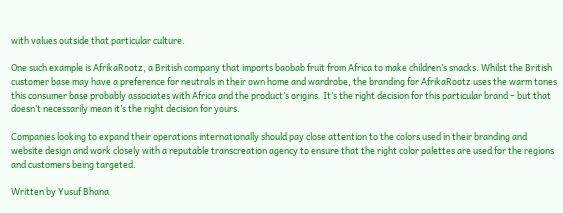with values outside that particular culture.

One such example is AfrikaRootz, a British company that imports baobab fruit from Africa to make children’s snacks. Whilst the British customer base may have a preference for neutrals in their own home and wardrobe, the branding for AfrikaRootz uses the warm tones this consumer base probably associates with Africa and the product’s origins. It’s the right decision for this particular brand – but that doesn’t necessarily mean it’s the right decision for yours.

Companies looking to expand their operations internationally should pay close attention to the colors used in their branding and website design and work closely with a reputable transcreation agency to ensure that the right color palettes are used for the regions and customers being targeted.

Written by Yusuf Bhana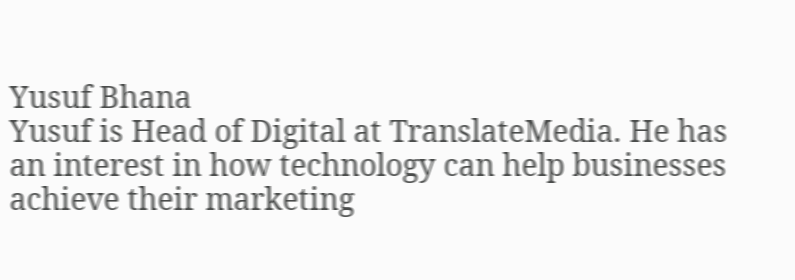Yusuf Bhana
Yusuf is Head of Digital at TranslateMedia. He has an interest in how technology can help businesses achieve their marketing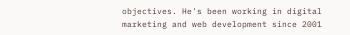objectives. He's been working in digital marketing and web development since 2001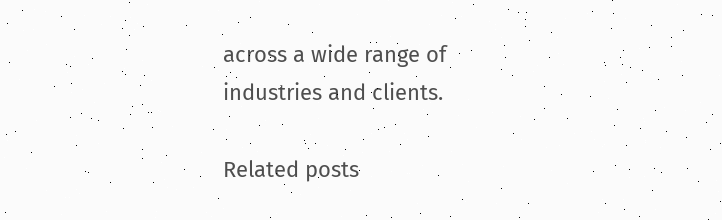across a wide range of industries and clients.

Related posts